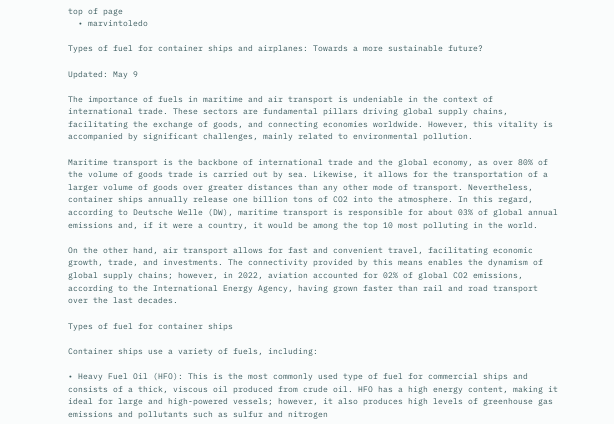top of page
  • marvintoledo

Types of fuel for container ships and airplanes: Towards a more sustainable future?

Updated: May 9

The importance of fuels in maritime and air transport is undeniable in the context of international trade. These sectors are fundamental pillars driving global supply chains, facilitating the exchange of goods, and connecting economies worldwide. However, this vitality is accompanied by significant challenges, mainly related to environmental pollution.

Maritime transport is the backbone of international trade and the global economy, as over 80% of the volume of goods trade is carried out by sea. Likewise, it allows for the transportation of a larger volume of goods over greater distances than any other mode of transport. Nevertheless, container ships annually release one billion tons of CO2 into the atmosphere. In this regard, according to Deutsche Welle (DW), maritime transport is responsible for about 03% of global annual emissions and, if it were a country, it would be among the top 10 most polluting in the world.

On the other hand, air transport allows for fast and convenient travel, facilitating economic growth, trade, and investments. The connectivity provided by this means enables the dynamism of global supply chains; however, in 2022, aviation accounted for 02% of global CO2 emissions, according to the International Energy Agency, having grown faster than rail and road transport over the last decades.

Types of fuel for container ships

Container ships use a variety of fuels, including:

• Heavy Fuel Oil (HFO): This is the most commonly used type of fuel for commercial ships and consists of a thick, viscous oil produced from crude oil. HFO has a high energy content, making it ideal for large and high-powered vessels; however, it also produces high levels of greenhouse gas emissions and pollutants such as sulfur and nitrogen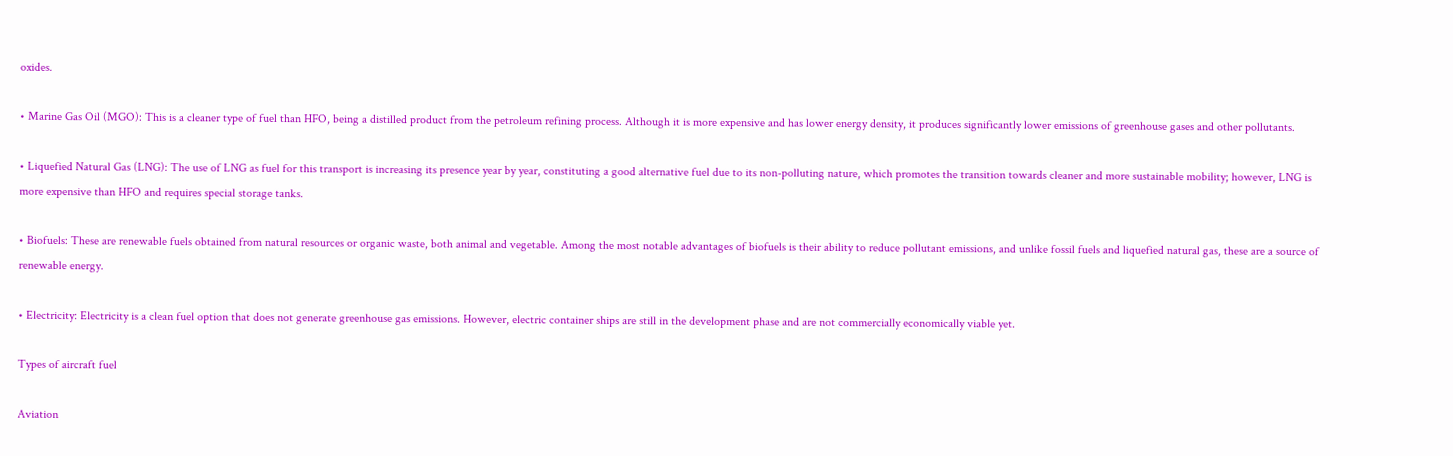oxides.

• Marine Gas Oil (MGO): This is a cleaner type of fuel than HFO, being a distilled product from the petroleum refining process. Although it is more expensive and has lower energy density, it produces significantly lower emissions of greenhouse gases and other pollutants.

• Liquefied Natural Gas (LNG): The use of LNG as fuel for this transport is increasing its presence year by year, constituting a good alternative fuel due to its non-polluting nature, which promotes the transition towards cleaner and more sustainable mobility; however, LNG is more expensive than HFO and requires special storage tanks.

• Biofuels: These are renewable fuels obtained from natural resources or organic waste, both animal and vegetable. Among the most notable advantages of biofuels is their ability to reduce pollutant emissions, and unlike fossil fuels and liquefied natural gas, these are a source of renewable energy.

• Electricity: Electricity is a clean fuel option that does not generate greenhouse gas emissions. However, electric container ships are still in the development phase and are not commercially economically viable yet.

Types of aircraft fuel

Aviation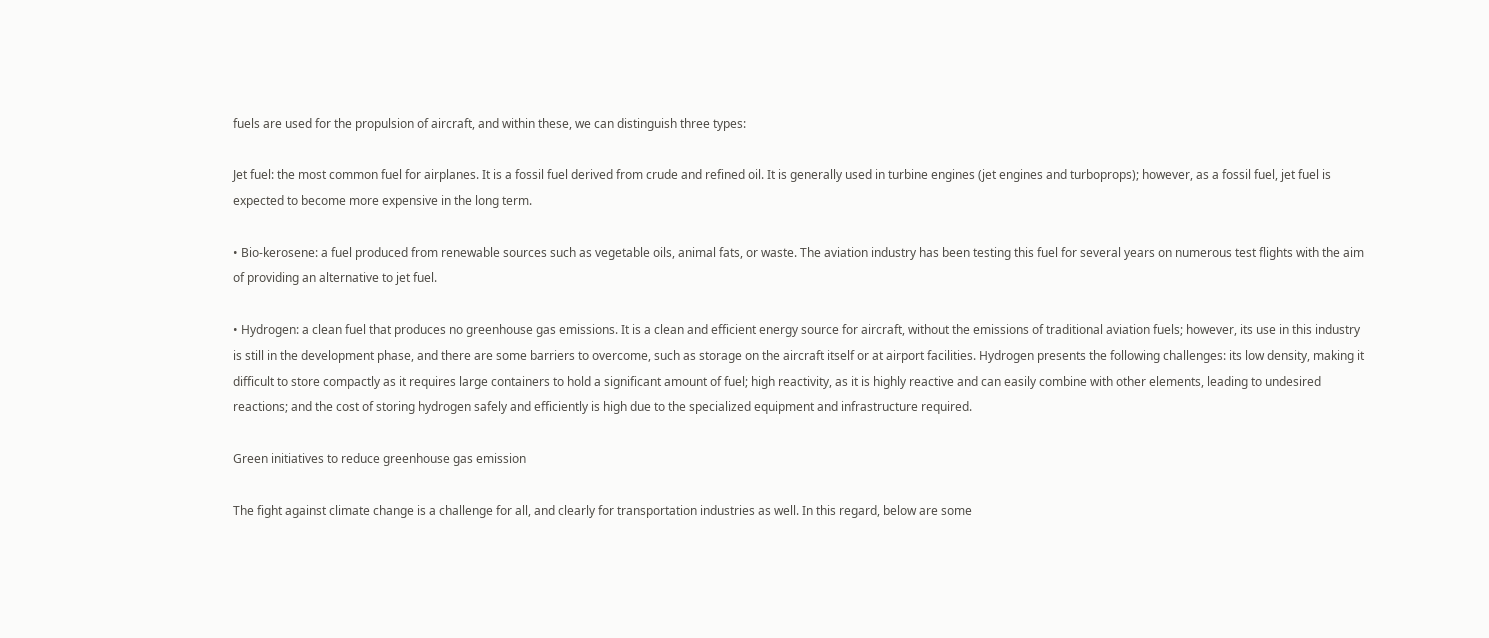fuels are used for the propulsion of aircraft, and within these, we can distinguish three types:

Jet fuel: the most common fuel for airplanes. It is a fossil fuel derived from crude and refined oil. It is generally used in turbine engines (jet engines and turboprops); however, as a fossil fuel, jet fuel is expected to become more expensive in the long term.

• Bio-kerosene: a fuel produced from renewable sources such as vegetable oils, animal fats, or waste. The aviation industry has been testing this fuel for several years on numerous test flights with the aim of providing an alternative to jet fuel.

• Hydrogen: a clean fuel that produces no greenhouse gas emissions. It is a clean and efficient energy source for aircraft, without the emissions of traditional aviation fuels; however, its use in this industry is still in the development phase, and there are some barriers to overcome, such as storage on the aircraft itself or at airport facilities. Hydrogen presents the following challenges: its low density, making it difficult to store compactly as it requires large containers to hold a significant amount of fuel; high reactivity, as it is highly reactive and can easily combine with other elements, leading to undesired reactions; and the cost of storing hydrogen safely and efficiently is high due to the specialized equipment and infrastructure required.

Green initiatives to reduce greenhouse gas emission

The fight against climate change is a challenge for all, and clearly for transportation industries as well. In this regard, below are some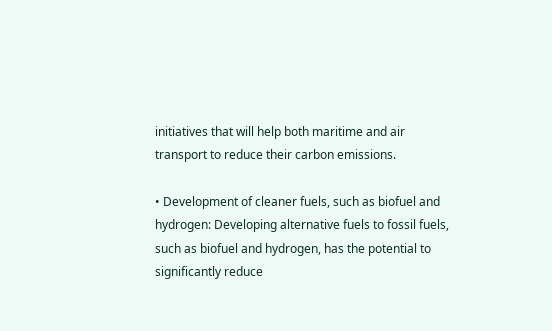initiatives that will help both maritime and air transport to reduce their carbon emissions.

• Development of cleaner fuels, such as biofuel and hydrogen: Developing alternative fuels to fossil fuels, such as biofuel and hydrogen, has the potential to significantly reduce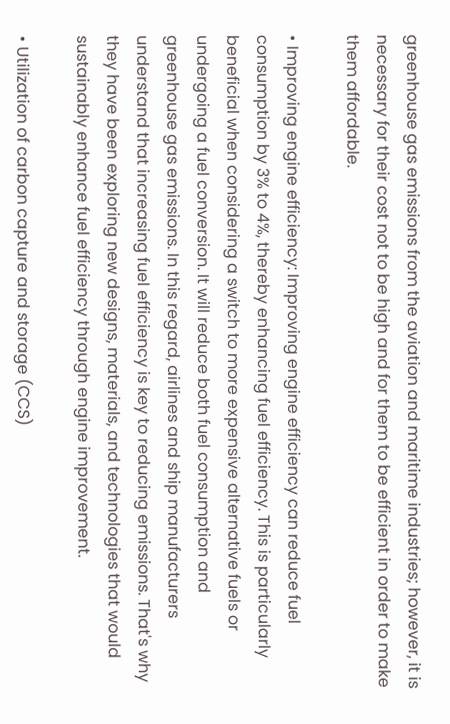greenhouse gas emissions from the aviation and maritime industries; however, it is necessary for their cost not to be high and for them to be efficient in order to make them affordable.

• Improving engine efficiency: Improving engine efficiency can reduce fuel consumption by 3% to 4%, thereby enhancing fuel efficiency. This is particularly beneficial when considering a switch to more expensive alternative fuels or undergoing a fuel conversion. It will reduce both fuel consumption and greenhouse gas emissions. In this regard, airlines and ship manufacturers understand that increasing fuel efficiency is key to reducing emissions. That's why they have been exploring new designs, materials, and technologies that would sustainably enhance fuel efficiency through engine improvement.

• Utilization of carbon capture and storage (CCS)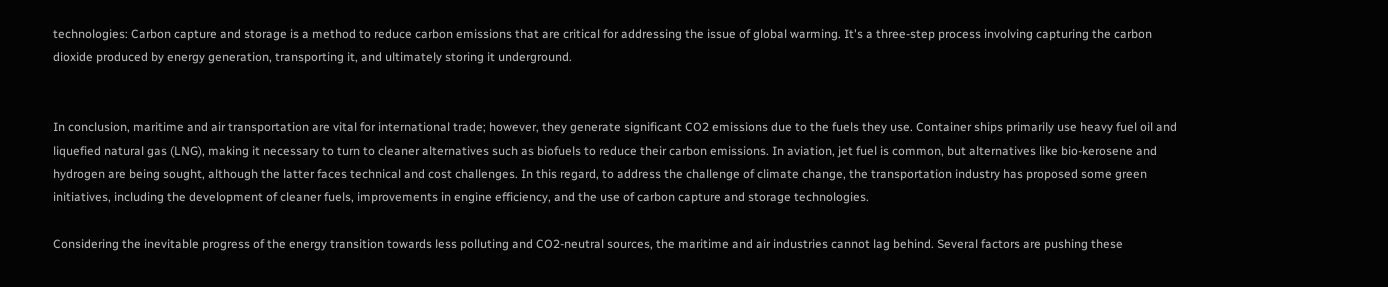technologies: Carbon capture and storage is a method to reduce carbon emissions that are critical for addressing the issue of global warming. It's a three-step process involving capturing the carbon dioxide produced by energy generation, transporting it, and ultimately storing it underground.


In conclusion, maritime and air transportation are vital for international trade; however, they generate significant CO2 emissions due to the fuels they use. Container ships primarily use heavy fuel oil and liquefied natural gas (LNG), making it necessary to turn to cleaner alternatives such as biofuels to reduce their carbon emissions. In aviation, jet fuel is common, but alternatives like bio-kerosene and hydrogen are being sought, although the latter faces technical and cost challenges. In this regard, to address the challenge of climate change, the transportation industry has proposed some green initiatives, including the development of cleaner fuels, improvements in engine efficiency, and the use of carbon capture and storage technologies.

Considering the inevitable progress of the energy transition towards less polluting and CO2-neutral sources, the maritime and air industries cannot lag behind. Several factors are pushing these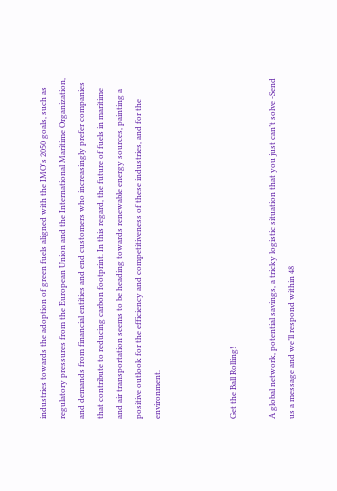industries towards the adoption of green fuels aligned with the IMO's 2050 goals, such as regulatory pressures from the European Union and the International Maritime Organization, and demands from financial entities and end customers who increasingly prefer companies that contribute to reducing carbon footprint. In this regard, the future of fuels in maritime and air transportation seems to be heading towards renewable energy sources, painting a positive outlook for the efficiency and competitiveness of these industries, and for the environment.



Get the Ball Rolling!

A global network, potential savings, a tricky logistic situation that you just can’t solve -Send us a message and we’ll respond within 48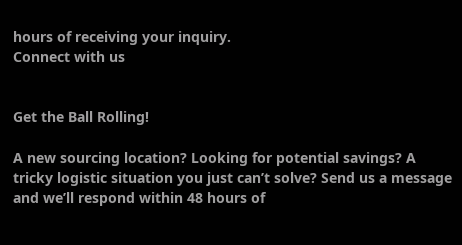hours of receiving your inquiry.
Connect with us


Get the Ball Rolling!

A new sourcing location? Looking for potential savings? A tricky logistic situation you just can’t solve? Send us a message and we’ll respond within 48 hours of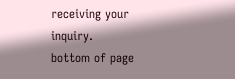receiving your inquiry.
bottom of page